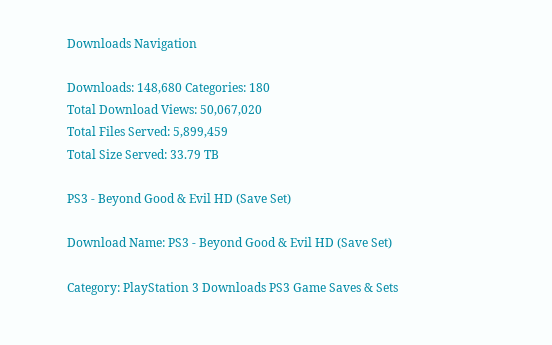Downloads Navigation

Downloads: 148,680 Categories: 180
Total Download Views: 50,067,020
Total Files Served: 5,899,459
Total Size Served: 33.79 TB

PS3 - Beyond Good & Evil HD (Save Set)

Download Name: PS3 - Beyond Good & Evil HD (Save Set)

Category: PlayStation 3 Downloads PS3 Game Saves & Sets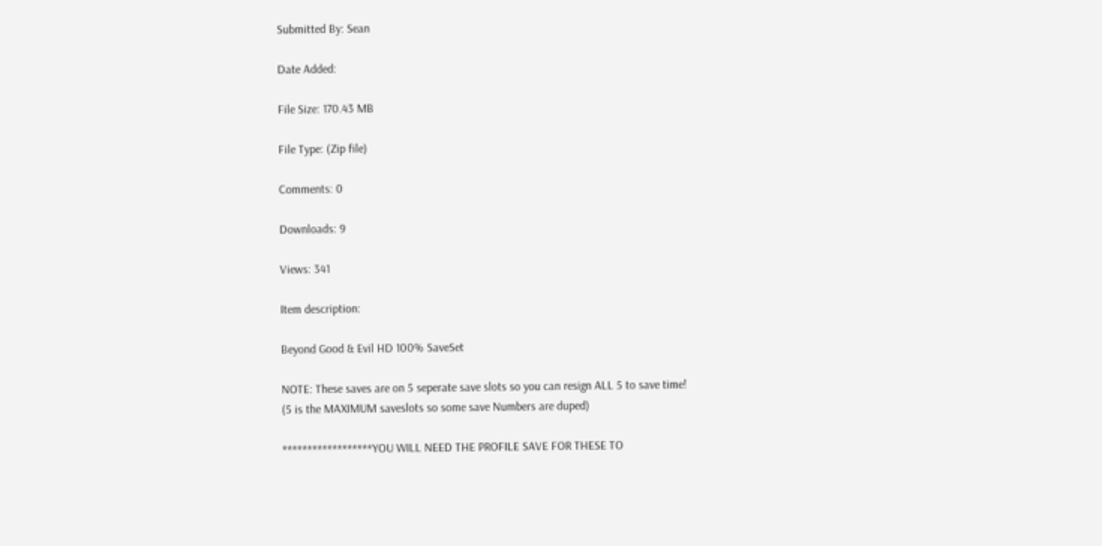Submitted By: Sean

Date Added:

File Size: 170.43 MB

File Type: (Zip file)

Comments: 0

Downloads: 9

Views: 341

Item description:

Beyond Good & Evil HD 100% SaveSet

NOTE: These saves are on 5 seperate save slots so you can resign ALL 5 to save time!
(5 is the MAXIMUM saveslots so some save Numbers are duped)

******************YOU WILL NEED THE PROFILE SAVE FOR THESE TO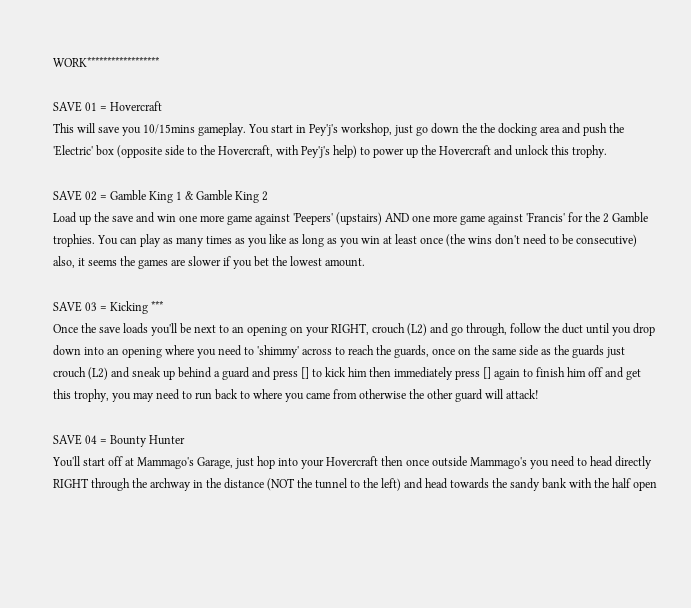WORK******************

SAVE 01 = Hovercraft
This will save you 10/15mins gameplay. You start in Pey'j's workshop, just go down the the docking area and push the 'Electric' box (opposite side to the Hovercraft, with Pey'j's help) to power up the Hovercraft and unlock this trophy.

SAVE 02 = Gamble King 1 & Gamble King 2
Load up the save and win one more game against 'Peepers' (upstairs) AND one more game against 'Francis' for the 2 Gamble trophies. You can play as many times as you like as long as you win at least once (the wins don't need to be consecutive) also, it seems the games are slower if you bet the lowest amount.

SAVE 03 = Kicking ***
Once the save loads you'll be next to an opening on your RIGHT, crouch (L2) and go through, follow the duct until you drop down into an opening where you need to 'shimmy' across to reach the guards, once on the same side as the guards just crouch (L2) and sneak up behind a guard and press [] to kick him then immediately press [] again to finish him off and get this trophy, you may need to run back to where you came from otherwise the other guard will attack!

SAVE 04 = Bounty Hunter
You'll start off at Mammago's Garage, just hop into your Hovercraft then once outside Mammago's you need to head directly RIGHT through the archway in the distance (NOT the tunnel to the left) and head towards the sandy bank with the half open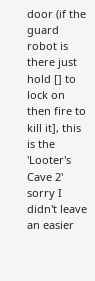door (if the guard robot is there just hold [] to lock on then fire to kill it], this is the 'Looter's Cave 2' sorry I didn't leave an easier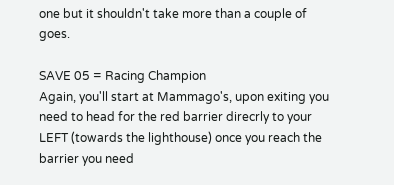one but it shouldn't take more than a couple of goes.

SAVE 05 = Racing Champion
Again, you'll start at Mammago's, upon exiting you need to head for the red barrier direcrly to your LEFT (towards the lighthouse) once you reach the barrier you need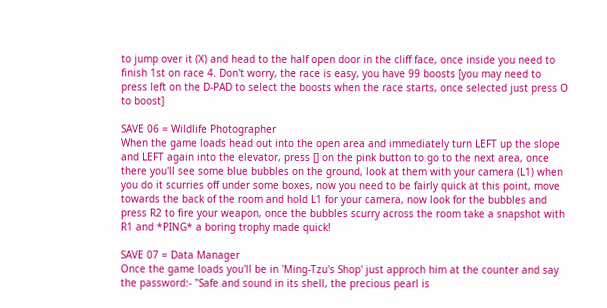to jump over it (X) and head to the half open door in the cliff face, once inside you need to finish 1st on race 4. Don't worry, the race is easy, you have 99 boosts [you may need to press left on the D-PAD to select the boosts when the race starts, once selected just press O to boost]

SAVE 06 = Wildlife Photographer
When the game loads head out into the open area and immediately turn LEFT up the slope and LEFT again into the elevator, press [] on the pink button to go to the next area, once there you'll see some blue bubbles on the ground, look at them with your camera (L1) when you do it scurries off under some boxes, now you need to be fairly quick at this point, move towards the back of the room and hold L1 for your camera, now look for the bubbles and press R2 to fire your weapon, once the bubbles scurry across the room take a snapshot with R1 and *PING* a boring trophy made quick!

SAVE 07 = Data Manager
Once the game loads you'll be in 'Ming-Tzu's Shop' just approch him at the counter and say the password:- "Safe and sound in its shell, the precious pearl is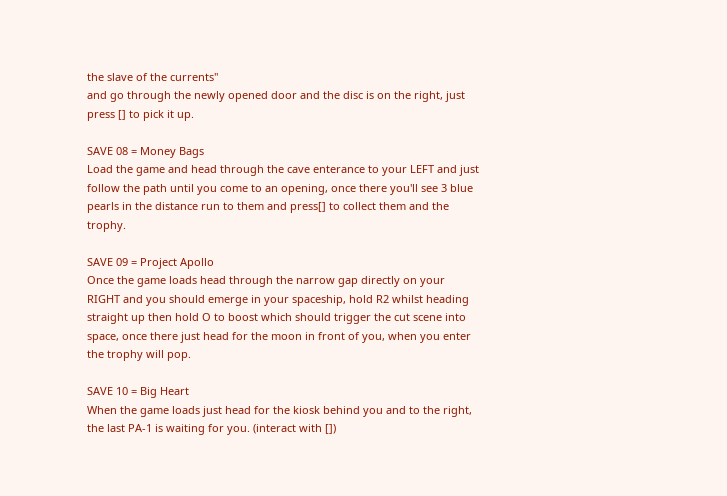the slave of the currents"
and go through the newly opened door and the disc is on the right, just press [] to pick it up.

SAVE 08 = Money Bags
Load the game and head through the cave enterance to your LEFT and just follow the path until you come to an opening, once there you'll see 3 blue pearls in the distance run to them and press[] to collect them and the trophy.

SAVE 09 = Project Apollo
Once the game loads head through the narrow gap directly on your RIGHT and you should emerge in your spaceship, hold R2 whilst heading straight up then hold O to boost which should trigger the cut scene into space, once there just head for the moon in front of you, when you enter the trophy will pop.

SAVE 10 = Big Heart
When the game loads just head for the kiosk behind you and to the right, the last PA-1 is waiting for you. (interact with [])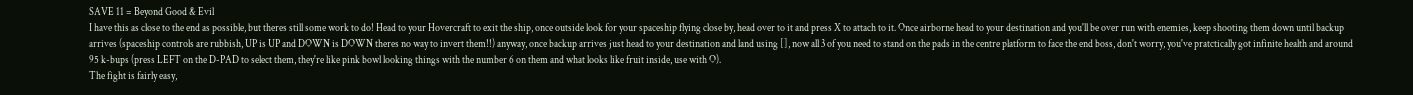SAVE 11 = Beyond Good & Evil
I have this as close to the end as possible, but theres still some work to do! Head to your Hovercraft to exit the ship, once outside look for your spaceship flying close by, head over to it and press X to attach to it. Once airborne head to your destination and you'll be over run with enemies, keep shooting them down until backup arrives (spaceship controls are rubbish, UP is UP and DOWN is DOWN theres no way to invert them!!) anyway, once backup arrives just head to your destination and land using [], now all 3 of you need to stand on the pads in the centre platform to face the end boss, don't worry, you've pratctically got infinite health and around 95 k-bups (press LEFT on the D-PAD to select them, they're like pink bowl looking things with the number 6 on them and what looks like fruit inside, use with O).
The fight is fairly easy,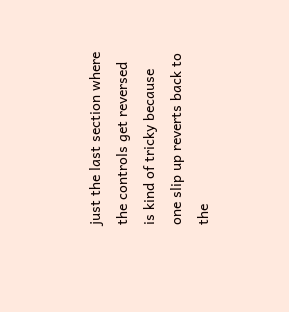just the last section where the controls get reversed is kind of tricky because one slip up reverts back to the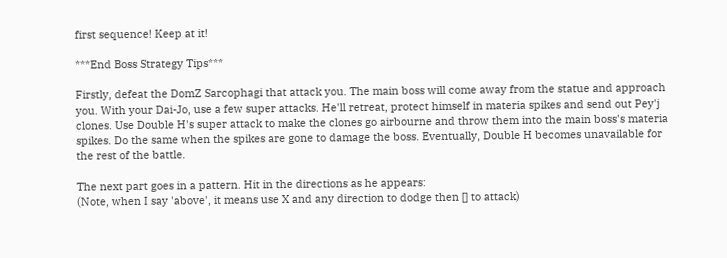first sequence! Keep at it!

***End Boss Strategy Tips***

Firstly, defeat the DomZ Sarcophagi that attack you. The main boss will come away from the statue and approach you. With your Dai-Jo, use a few super attacks. He'll retreat, protect himself in materia spikes and send out Pey'j clones. Use Double H's super attack to make the clones go airbourne and throw them into the main boss's materia spikes. Do the same when the spikes are gone to damage the boss. Eventually, Double H becomes unavailable for the rest of the battle.

The next part goes in a pattern. Hit in the directions as he appears:
(Note, when I say 'above', it means use X and any direction to dodge then [] to attack)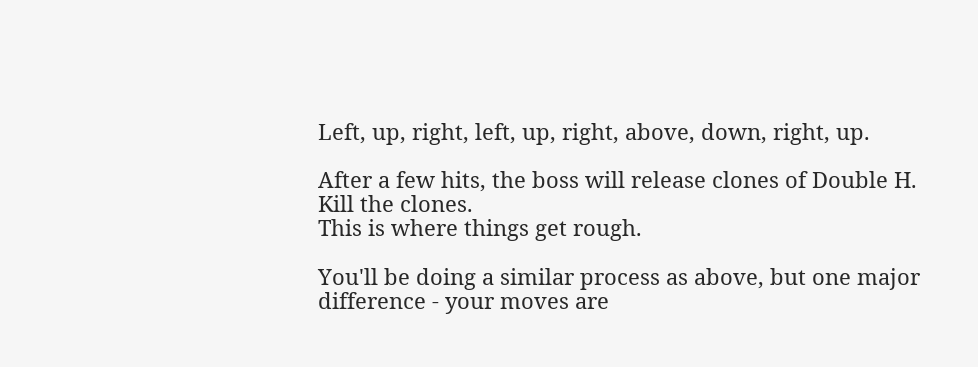Left, up, right, left, up, right, above, down, right, up.

After a few hits, the boss will release clones of Double H. Kill the clones.
This is where things get rough.

You'll be doing a similar process as above, but one major difference - your moves are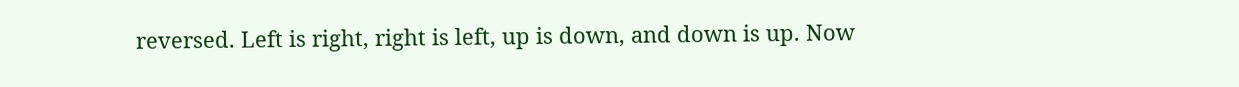reversed. Left is right, right is left, up is down, and down is up. Now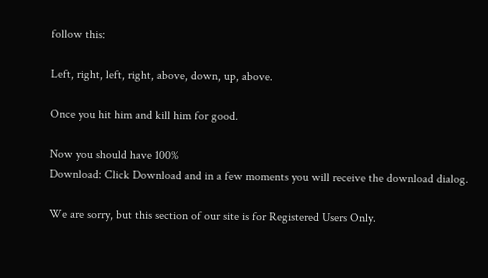follow this:

Left, right, left, right, above, down, up, above.

Once you hit him and kill him for good.

Now you should have 100%
Download: Click Download and in a few moments you will receive the download dialog.

We are sorry, but this section of our site is for Registered Users Only.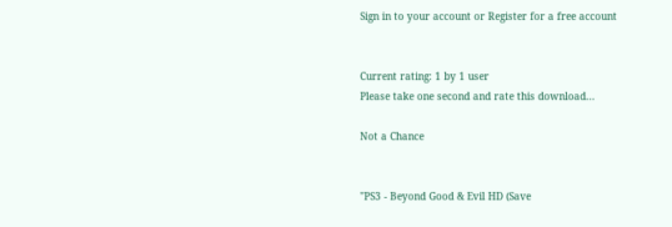Sign in to your account or Register for a free account


Current rating: 1 by 1 user
Please take one second and rate this download...

Not a Chance


"PS3 - Beyond Good & Evil HD (Save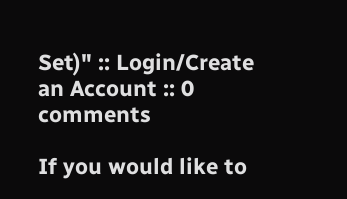Set)" :: Login/Create an Account :: 0 comments

If you would like to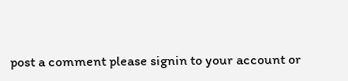post a comment please signin to your account or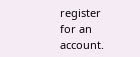register for an account.